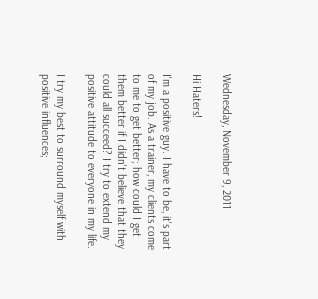Wednesday, November 9, 2011

Hi Haters!

I'm a positive guy. I have to be, it's part of my job. As a trainer, my clients come to me to get better; how could I get them better if I didn't believe that they could all succeed? I try to extend my positive attitude to everyone in my life.

I try my best to surround myself with positive influences;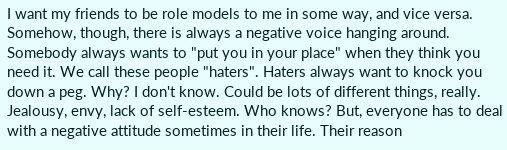I want my friends to be role models to me in some way, and vice versa. Somehow, though, there is always a negative voice hanging around. Somebody always wants to "put you in your place" when they think you need it. We call these people "haters". Haters always want to knock you down a peg. Why? I don't know. Could be lots of different things, really. Jealousy, envy, lack of self-esteem. Who knows? But, everyone has to deal with a negative attitude sometimes in their life. Their reason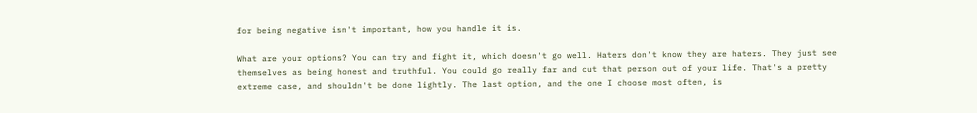for being negative isn't important, how you handle it is.

What are your options? You can try and fight it, which doesn't go well. Haters don't know they are haters. They just see themselves as being honest and truthful. You could go really far and cut that person out of your life. That's a pretty extreme case, and shouldn't be done lightly. The last option, and the one I choose most often, is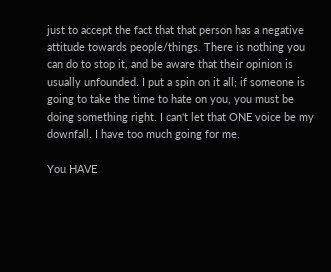just to accept the fact that that person has a negative attitude towards people/things. There is nothing you can do to stop it, and be aware that their opinion is usually unfounded. I put a spin on it all; if someone is going to take the time to hate on you, you must be doing something right. I can't let that ONE voice be my downfall. I have too much going for me.

You HAVE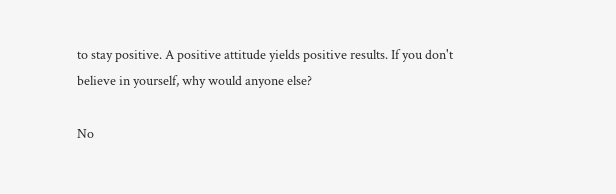to stay positive. A positive attitude yields positive results. If you don't believe in yourself, why would anyone else?

No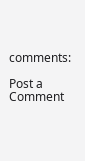comments:

Post a Comment